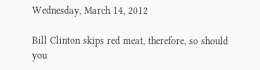Wednesday, March 14, 2012

Bill Clinton skips red meat, therefore, so should you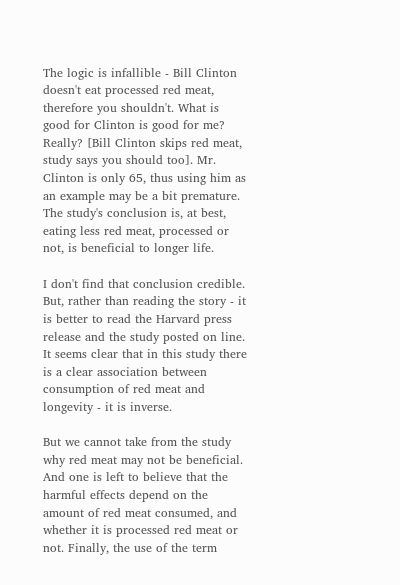The logic is infallible - Bill Clinton doesn't eat processed red meat, therefore you shouldn't. What is good for Clinton is good for me? Really? [Bill Clinton skips red meat, study says you should too]. Mr. Clinton is only 65, thus using him as an example may be a bit premature. The study's conclusion is, at best, eating less red meat, processed or not, is beneficial to longer life.

I don't find that conclusion credible. But, rather than reading the story - it is better to read the Harvard press release and the study posted on line. It seems clear that in this study there is a clear association between consumption of red meat and longevity - it is inverse.

But we cannot take from the study why red meat may not be beneficial. And one is left to believe that the harmful effects depend on the amount of red meat consumed, and whether it is processed red meat or not. Finally, the use of the term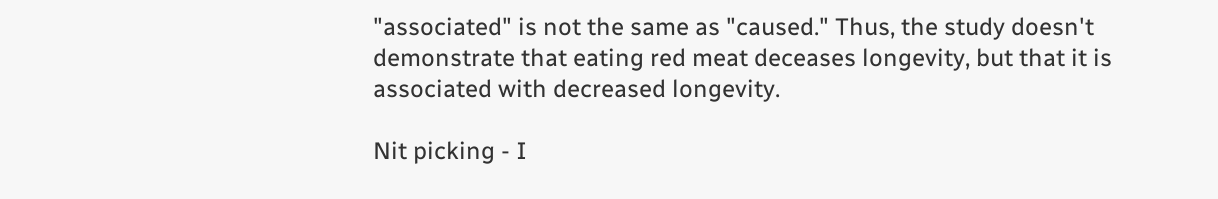"associated" is not the same as "caused." Thus, the study doesn't demonstrate that eating red meat deceases longevity, but that it is associated with decreased longevity.

Nit picking - I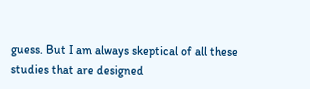guess. But I am always skeptical of all these studies that are designed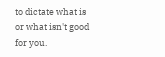to dictate what is or what isn't good for you.